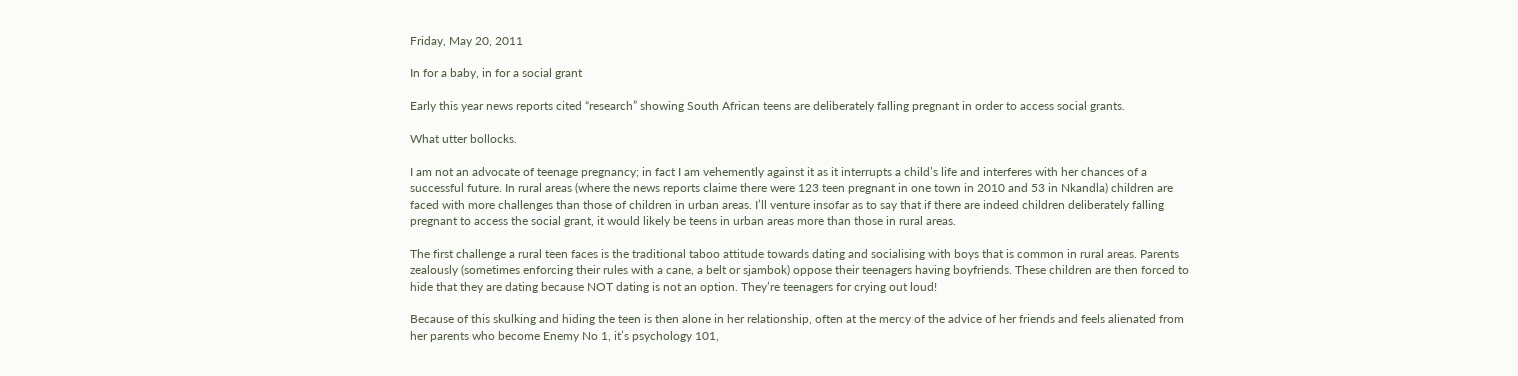Friday, May 20, 2011

In for a baby, in for a social grant

Early this year news reports cited “research” showing South African teens are deliberately falling pregnant in order to access social grants.

What utter bollocks.

I am not an advocate of teenage pregnancy; in fact I am vehemently against it as it interrupts a child’s life and interferes with her chances of a successful future. In rural areas (where the news reports claime there were 123 teen pregnant in one town in 2010 and 53 in Nkandla) children are faced with more challenges than those of children in urban areas. I’ll venture insofar as to say that if there are indeed children deliberately falling pregnant to access the social grant, it would likely be teens in urban areas more than those in rural areas.

The first challenge a rural teen faces is the traditional taboo attitude towards dating and socialising with boys that is common in rural areas. Parents zealously (sometimes enforcing their rules with a cane, a belt or sjambok) oppose their teenagers having boyfriends. These children are then forced to hide that they are dating because NOT dating is not an option. They’re teenagers for crying out loud!

Because of this skulking and hiding the teen is then alone in her relationship, often at the mercy of the advice of her friends and feels alienated from her parents who become Enemy No 1, it’s psychology 101,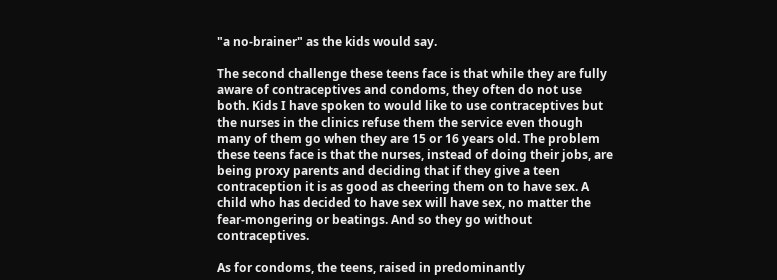"a no-brainer" as the kids would say.

The second challenge these teens face is that while they are fully aware of contraceptives and condoms, they often do not use both. Kids I have spoken to would like to use contraceptives but the nurses in the clinics refuse them the service even though many of them go when they are 15 or 16 years old. The problem these teens face is that the nurses, instead of doing their jobs, are being proxy parents and deciding that if they give a teen contraception it is as good as cheering them on to have sex. A child who has decided to have sex will have sex, no matter the fear-mongering or beatings. And so they go without contraceptives.

As for condoms, the teens, raised in predominantly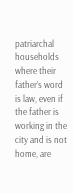patriarchal households where their father’s word is law, even if the father is working in the city and is not home, are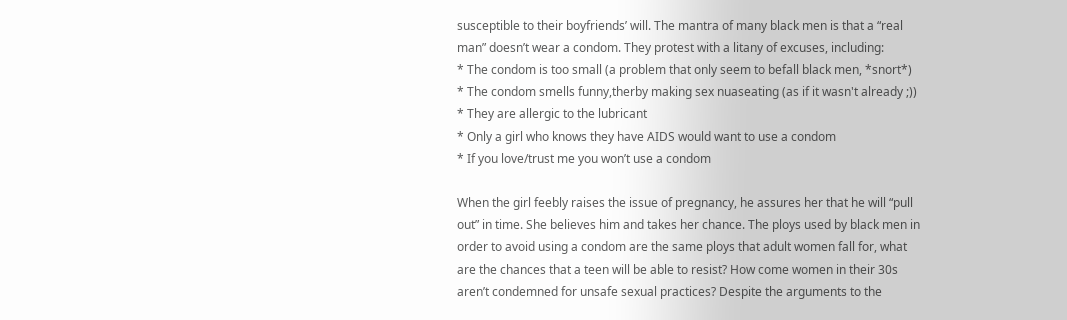susceptible to their boyfriends’ will. The mantra of many black men is that a “real man” doesn’t wear a condom. They protest with a litany of excuses, including:
* The condom is too small (a problem that only seem to befall black men, *snort*)
* The condom smells funny,therby making sex nuaseating (as if it wasn't already ;))
* They are allergic to the lubricant
* Only a girl who knows they have AIDS would want to use a condom
* If you love/trust me you won’t use a condom

When the girl feebly raises the issue of pregnancy, he assures her that he will “pull out” in time. She believes him and takes her chance. The ploys used by black men in order to avoid using a condom are the same ploys that adult women fall for, what are the chances that a teen will be able to resist? How come women in their 30s aren’t condemned for unsafe sexual practices? Despite the arguments to the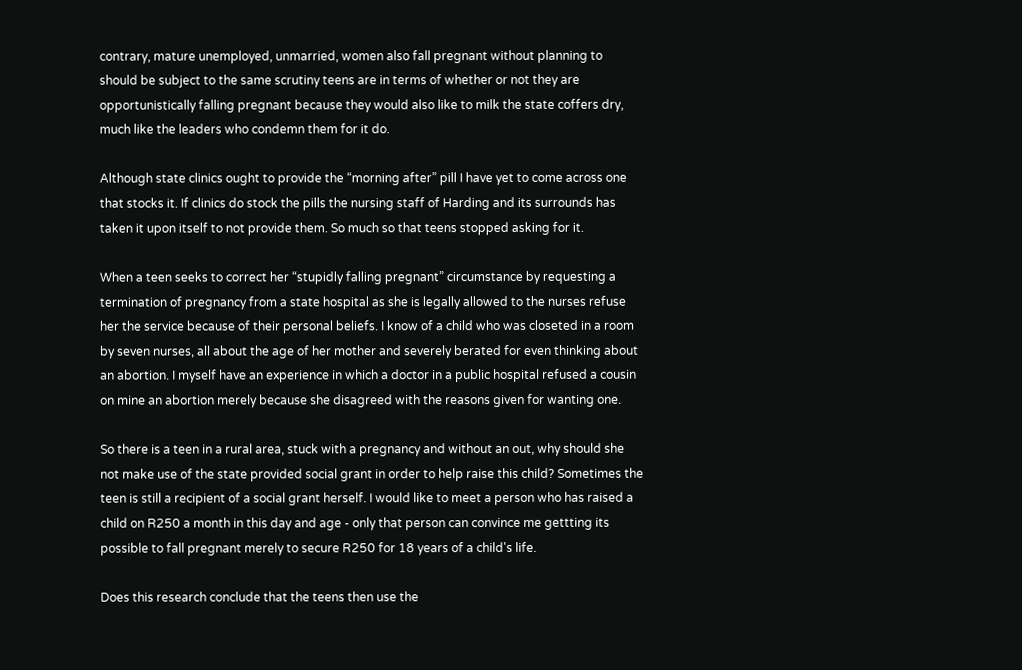contrary, mature unemployed, unmarried, women also fall pregnant without planning to should be subject to the same scrutiny teens are in terms of whether or not they are opportunistically falling pregnant because they would also like to milk the state coffers dry, much like the leaders who condemn them for it do.

Although state clinics ought to provide the “morning after” pill I have yet to come across one that stocks it. If clinics do stock the pills the nursing staff of Harding and its surrounds has taken it upon itself to not provide them. So much so that teens stopped asking for it.

When a teen seeks to correct her “stupidly falling pregnant” circumstance by requesting a termination of pregnancy from a state hospital as she is legally allowed to the nurses refuse her the service because of their personal beliefs. I know of a child who was closeted in a room by seven nurses, all about the age of her mother and severely berated for even thinking about an abortion. I myself have an experience in which a doctor in a public hospital refused a cousin on mine an abortion merely because she disagreed with the reasons given for wanting one.

So there is a teen in a rural area, stuck with a pregnancy and without an out, why should she not make use of the state provided social grant in order to help raise this child? Sometimes the teen is still a recipient of a social grant herself. I would like to meet a person who has raised a child on R250 a month in this day and age - only that person can convince me gettting its possible to fall pregnant merely to secure R250 for 18 years of a child's life.

Does this research conclude that the teens then use the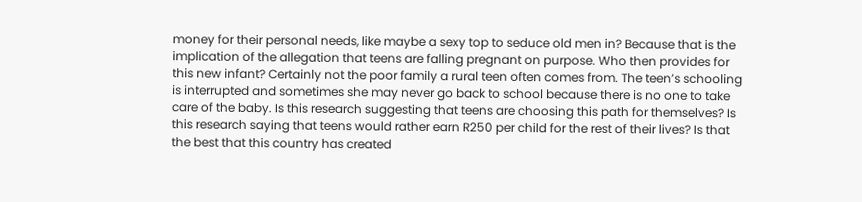money for their personal needs, like maybe a sexy top to seduce old men in? Because that is the implication of the allegation that teens are falling pregnant on purpose. Who then provides for this new infant? Certainly not the poor family a rural teen often comes from. The teen’s schooling is interrupted and sometimes she may never go back to school because there is no one to take care of the baby. Is this research suggesting that teens are choosing this path for themselves? Is this research saying that teens would rather earn R250 per child for the rest of their lives? Is that the best that this country has created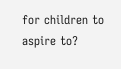for children to aspire to?